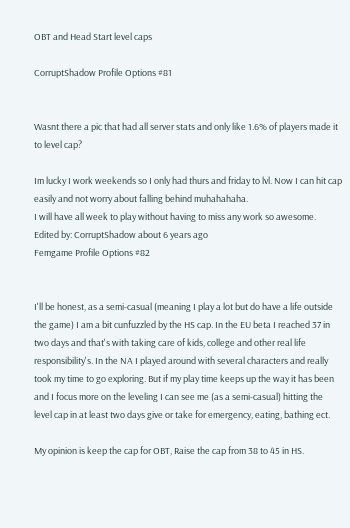OBT and Head Start level caps

CorruptShadow Profile Options #81


Wasnt there a pic that had all server stats and only like 1.6% of players made it to level cap?

Im lucky I work weekends so I only had thurs and friday to lvl. Now I can hit cap easily and not worry about falling behind muhahahaha.
I will have all week to play without having to miss any work so awesome.
Edited by: CorruptShadow about 6 years ago
Femgame Profile Options #82


I'll be honest, as a semi-casual (meaning I play a lot but do have a life outside the game) I am a bit cunfuzzled by the HS cap. In the EU beta I reached 37 in two days and that's with taking care of kids, college and other real life responsibility's. In the NA I played around with several characters and really took my time to go exploring. But if my play time keeps up the way it has been and I focus more on the leveling I can see me (as a semi-casual) hitting the level cap in at least two days give or take for emergency, eating, bathing ect.

My opinion is keep the cap for OBT, Raise the cap from 38 to 45 in HS.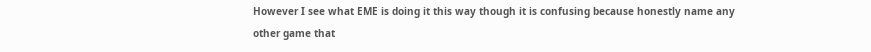However I see what EME is doing it this way though it is confusing because honestly name any other game that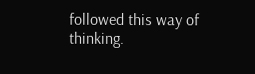followed this way of thinking.